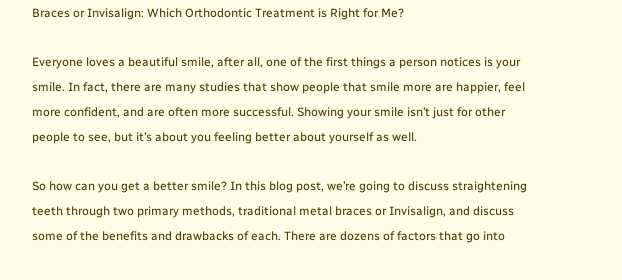Braces or Invisalign: Which Orthodontic Treatment is Right for Me?

Everyone loves a beautiful smile, after all, one of the first things a person notices is your smile. In fact, there are many studies that show people that smile more are happier, feel more confident, and are often more successful. Showing your smile isn’t just for other people to see, but it’s about you feeling better about yourself as well.

So how can you get a better smile? In this blog post, we’re going to discuss straightening teeth through two primary methods, traditional metal braces or Invisalign, and discuss some of the benefits and drawbacks of each. There are dozens of factors that go into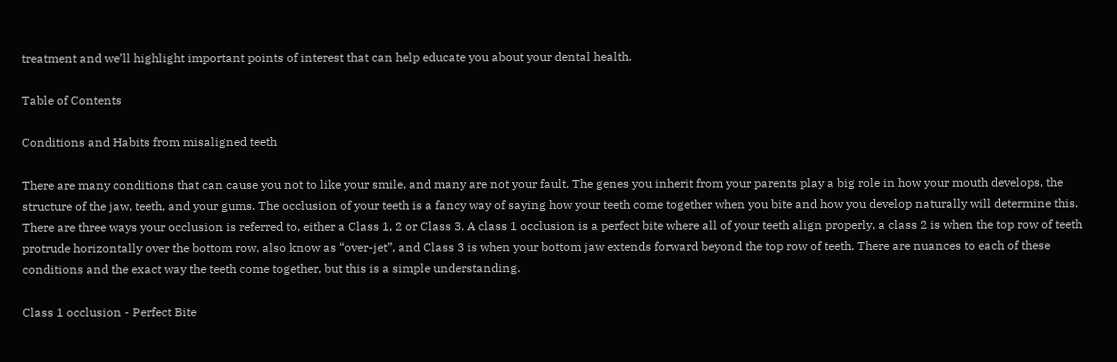treatment and we’ll highlight important points of interest that can help educate you about your dental health.

Table of Contents

Conditions and Habits from misaligned teeth

There are many conditions that can cause you not to like your smile, and many are not your fault. The genes you inherit from your parents play a big role in how your mouth develops, the structure of the jaw, teeth, and your gums. The occlusion of your teeth is a fancy way of saying how your teeth come together when you bite and how you develop naturally will determine this. There are three ways your occlusion is referred to, either a Class 1, 2 or Class 3. A class 1 occlusion is a perfect bite where all of your teeth align properly, a class 2 is when the top row of teeth protrude horizontally over the bottom row, also know as “over-jet”, and Class 3 is when your bottom jaw extends forward beyond the top row of teeth. There are nuances to each of these conditions and the exact way the teeth come together, but this is a simple understanding.

Class 1 occlusion - Perfect Bite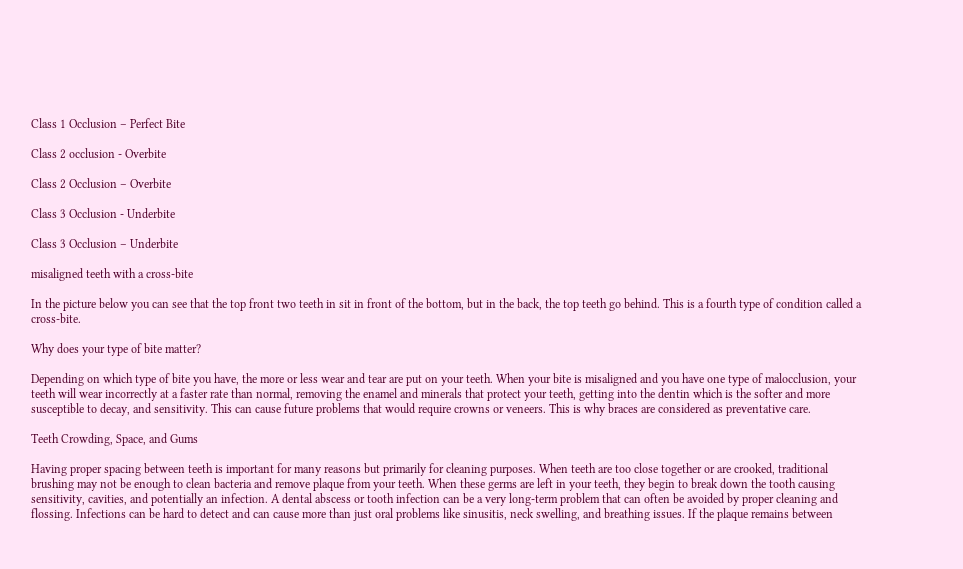Class 1 Occlusion – Perfect Bite

Class 2 occlusion - Overbite

Class 2 Occlusion – Overbite

Class 3 Occlusion - Underbite

Class 3 Occlusion – Underbite

misaligned teeth with a cross-bite

In the picture below you can see that the top front two teeth in sit in front of the bottom, but in the back, the top teeth go behind. This is a fourth type of condition called a cross-bite.

Why does your type of bite matter?

Depending on which type of bite you have, the more or less wear and tear are put on your teeth. When your bite is misaligned and you have one type of malocclusion, your teeth will wear incorrectly at a faster rate than normal, removing the enamel and minerals that protect your teeth, getting into the dentin which is the softer and more susceptible to decay, and sensitivity. This can cause future problems that would require crowns or veneers. This is why braces are considered as preventative care.

Teeth Crowding, Space, and Gums

Having proper spacing between teeth is important for many reasons but primarily for cleaning purposes. When teeth are too close together or are crooked, traditional brushing may not be enough to clean bacteria and remove plaque from your teeth. When these germs are left in your teeth, they begin to break down the tooth causing sensitivity, cavities, and potentially an infection. A dental abscess or tooth infection can be a very long-term problem that can often be avoided by proper cleaning and flossing. Infections can be hard to detect and can cause more than just oral problems like sinusitis, neck swelling, and breathing issues. If the plaque remains between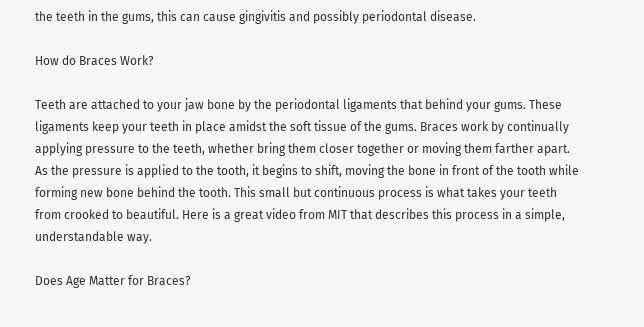the teeth in the gums, this can cause gingivitis and possibly periodontal disease.

How do Braces Work?

Teeth are attached to your jaw bone by the periodontal ligaments that behind your gums. These ligaments keep your teeth in place amidst the soft tissue of the gums. Braces work by continually applying pressure to the teeth, whether bring them closer together or moving them farther apart. As the pressure is applied to the tooth, it begins to shift, moving the bone in front of the tooth while forming new bone behind the tooth. This small but continuous process is what takes your teeth from crooked to beautiful. Here is a great video from MIT that describes this process in a simple, understandable way.

Does Age Matter for Braces?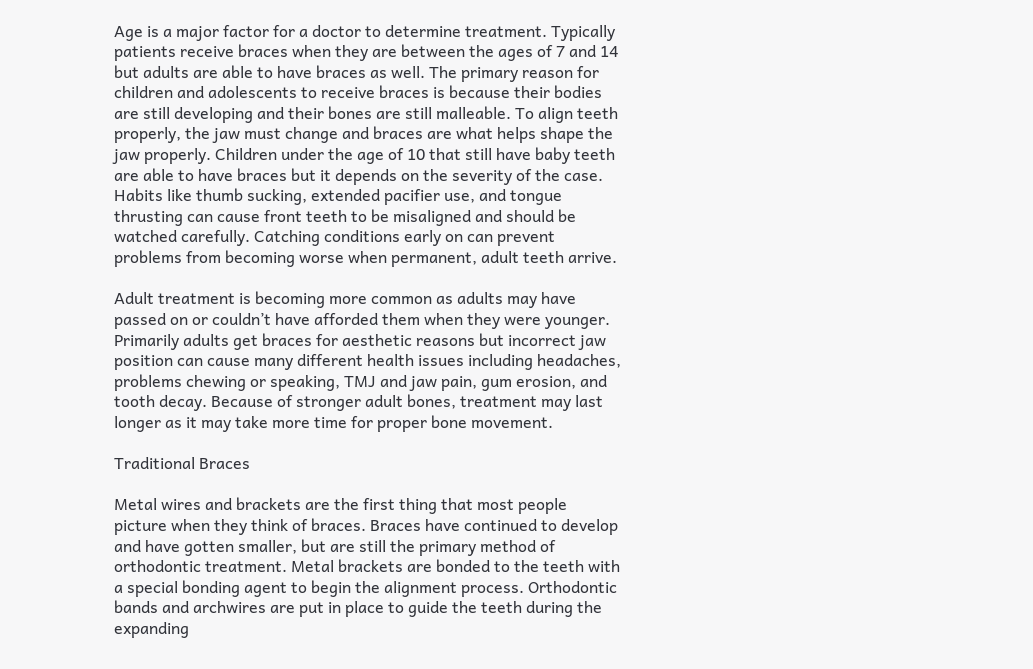Age is a major factor for a doctor to determine treatment. Typically patients receive braces when they are between the ages of 7 and 14 but adults are able to have braces as well. The primary reason for children and adolescents to receive braces is because their bodies are still developing and their bones are still malleable. To align teeth properly, the jaw must change and braces are what helps shape the jaw properly. Children under the age of 10 that still have baby teeth are able to have braces but it depends on the severity of the case. Habits like thumb sucking, extended pacifier use, and tongue thrusting can cause front teeth to be misaligned and should be watched carefully. Catching conditions early on can prevent problems from becoming worse when permanent, adult teeth arrive.

Adult treatment is becoming more common as adults may have passed on or couldn’t have afforded them when they were younger. Primarily adults get braces for aesthetic reasons but incorrect jaw position can cause many different health issues including headaches, problems chewing or speaking, TMJ and jaw pain, gum erosion, and tooth decay. Because of stronger adult bones, treatment may last longer as it may take more time for proper bone movement.

Traditional Braces

Metal wires and brackets are the first thing that most people picture when they think of braces. Braces have continued to develop and have gotten smaller, but are still the primary method of orthodontic treatment. Metal brackets are bonded to the teeth with a special bonding agent to begin the alignment process. Orthodontic bands and archwires are put in place to guide the teeth during the expanding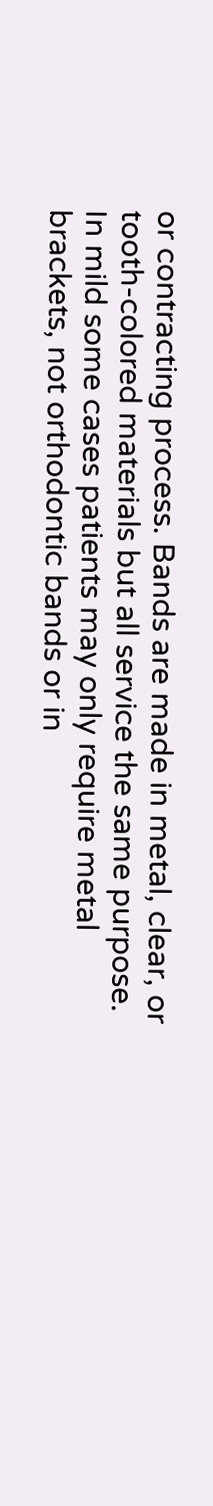or contracting process. Bands are made in metal, clear, or tooth-colored materials but all service the same purpose. In mild some cases patients may only require metal brackets, not orthodontic bands or in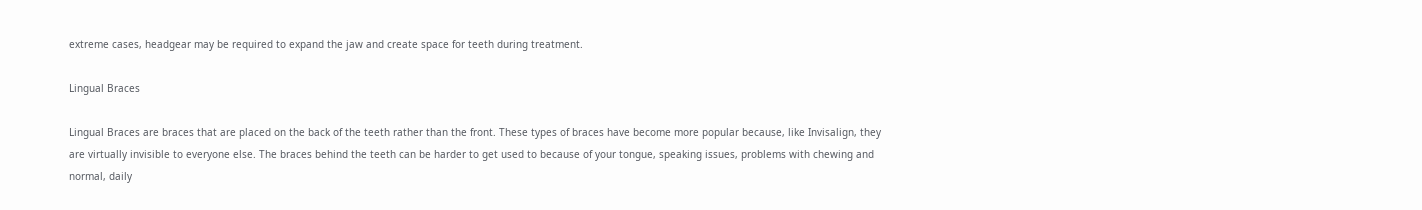extreme cases, headgear may be required to expand the jaw and create space for teeth during treatment.

Lingual Braces

Lingual Braces are braces that are placed on the back of the teeth rather than the front. These types of braces have become more popular because, like Invisalign, they are virtually invisible to everyone else. The braces behind the teeth can be harder to get used to because of your tongue, speaking issues, problems with chewing and normal, daily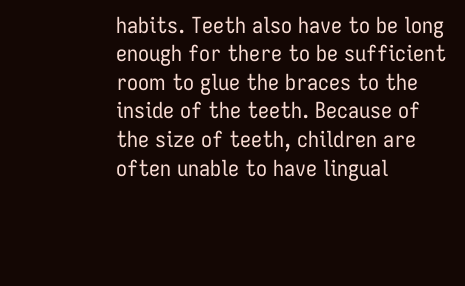habits. Teeth also have to be long enough for there to be sufficient room to glue the braces to the inside of the teeth. Because of the size of teeth, children are often unable to have lingual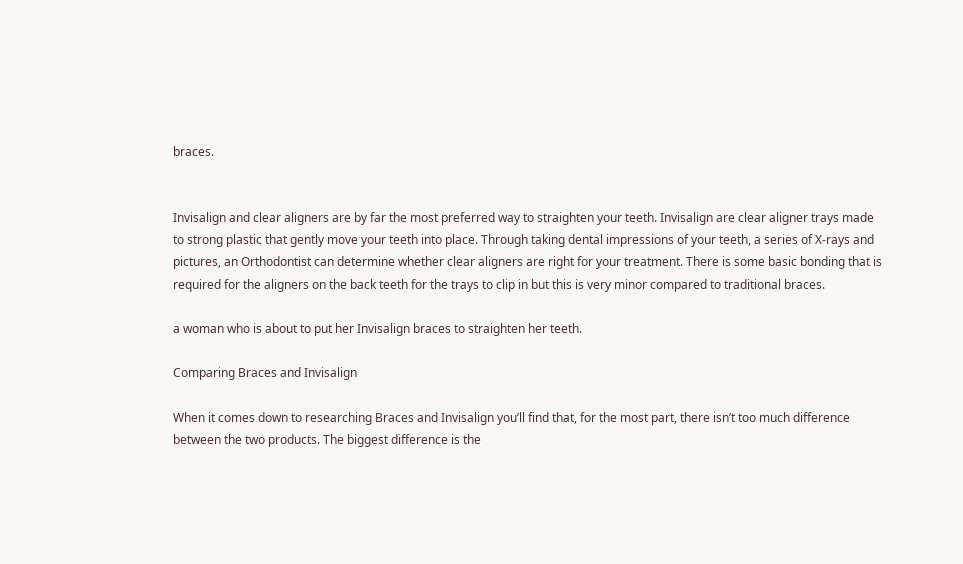braces.


Invisalign and clear aligners are by far the most preferred way to straighten your teeth. Invisalign are clear aligner trays made to strong plastic that gently move your teeth into place. Through taking dental impressions of your teeth, a series of X-rays and pictures, an Orthodontist can determine whether clear aligners are right for your treatment. There is some basic bonding that is required for the aligners on the back teeth for the trays to clip in but this is very minor compared to traditional braces.

a woman who is about to put her Invisalign braces to straighten her teeth.

Comparing Braces and Invisalign

When it comes down to researching Braces and Invisalign you’ll find that, for the most part, there isn’t too much difference between the two products. The biggest difference is the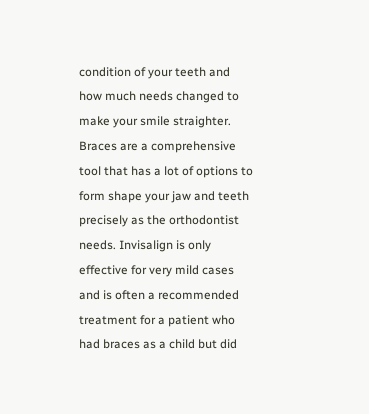condition of your teeth and how much needs changed to make your smile straighter. Braces are a comprehensive tool that has a lot of options to form shape your jaw and teeth precisely as the orthodontist needs. Invisalign is only effective for very mild cases and is often a recommended treatment for a patient who had braces as a child but did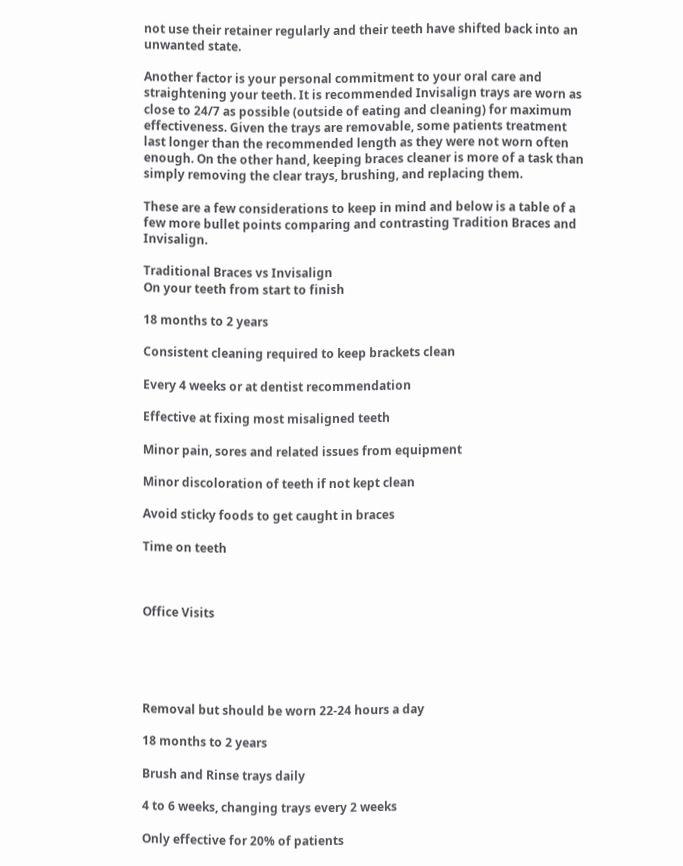not use their retainer regularly and their teeth have shifted back into an unwanted state.

Another factor is your personal commitment to your oral care and straightening your teeth. It is recommended Invisalign trays are worn as close to 24/7 as possible (outside of eating and cleaning) for maximum effectiveness. Given the trays are removable, some patients treatment last longer than the recommended length as they were not worn often enough. On the other hand, keeping braces cleaner is more of a task than simply removing the clear trays, brushing, and replacing them.

These are a few considerations to keep in mind and below is a table of a few more bullet points comparing and contrasting Tradition Braces and Invisalign.

Traditional Braces vs Invisalign
On your teeth from start to finish

18 months to 2 years

Consistent cleaning required to keep brackets clean

Every 4 weeks or at dentist recommendation

Effective at fixing most misaligned teeth

Minor pain, sores and related issues from equipment

Minor discoloration of teeth if not kept clean

Avoid sticky foods to get caught in braces

Time on teeth



Office Visits





Removal but should be worn 22-24 hours a day

18 months to 2 years

Brush and Rinse trays daily

4 to 6 weeks, changing trays every 2 weeks

Only effective for 20% of patients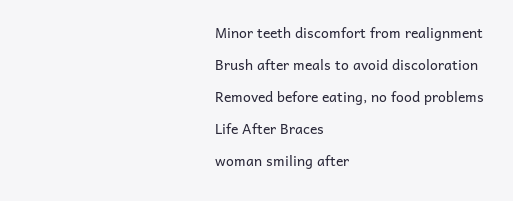Minor teeth discomfort from realignment

Brush after meals to avoid discoloration

Removed before eating, no food problems

Life After Braces

woman smiling after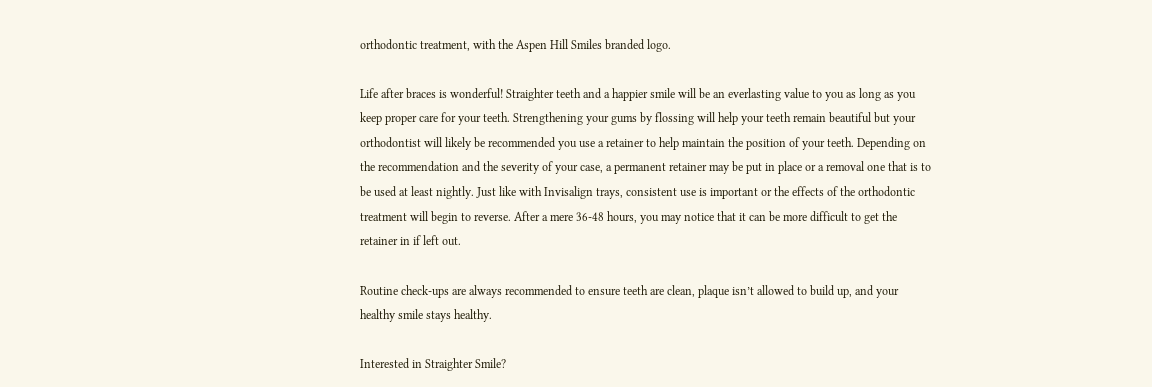orthodontic treatment, with the Aspen Hill Smiles branded logo.

Life after braces is wonderful! Straighter teeth and a happier smile will be an everlasting value to you as long as you keep proper care for your teeth. Strengthening your gums by flossing will help your teeth remain beautiful but your orthodontist will likely be recommended you use a retainer to help maintain the position of your teeth. Depending on the recommendation and the severity of your case, a permanent retainer may be put in place or a removal one that is to be used at least nightly. Just like with Invisalign trays, consistent use is important or the effects of the orthodontic treatment will begin to reverse. After a mere 36-48 hours, you may notice that it can be more difficult to get the retainer in if left out.

Routine check-ups are always recommended to ensure teeth are clean, plaque isn’t allowed to build up, and your healthy smile stays healthy.

Interested in Straighter Smile?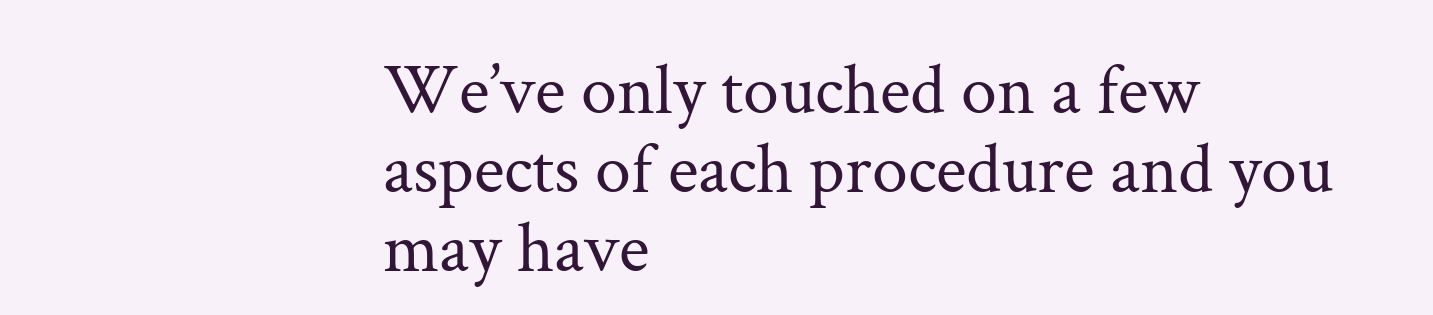We’ve only touched on a few aspects of each procedure and you may have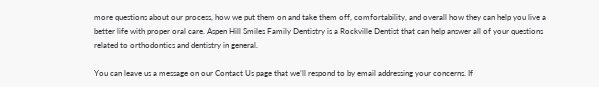more questions about our process, how we put them on and take them off, comfortability, and overall how they can help you live a better life with proper oral care. Aspen Hill Smiles Family Dentistry is a Rockville Dentist that can help answer all of your questions related to orthodontics and dentistry in general.

You can leave us a message on our Contact Us page that we’ll respond to by email addressing your concerns. If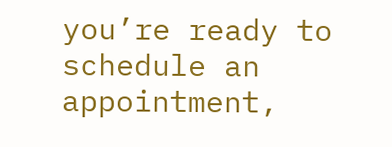you’re ready to schedule an appointment,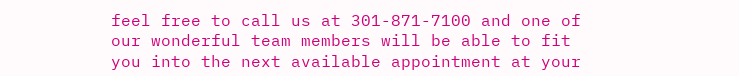feel free to call us at 301-871-7100 and one of our wonderful team members will be able to fit you into the next available appointment at your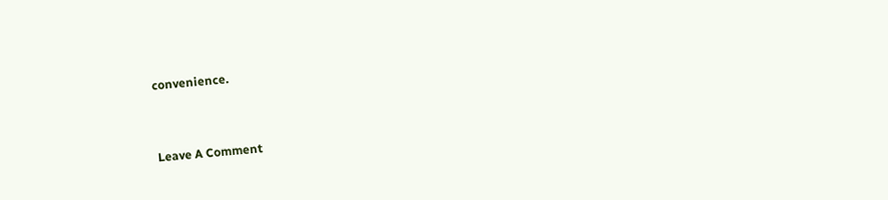convenience.


Leave A Comment